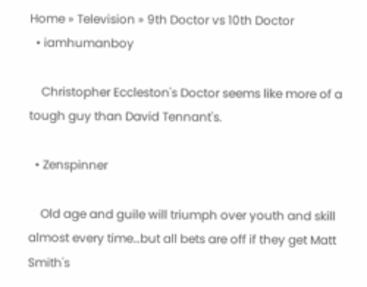Home » Television » 9th Doctor vs 10th Doctor
  • iamhumanboy

    Christopher Eccleston's Doctor seems like more of a tough guy than David Tennant's.

  • Zenspinner

    Old age and guile will triumph over youth and skill almost every time…but all bets are off if they get Matt Smith's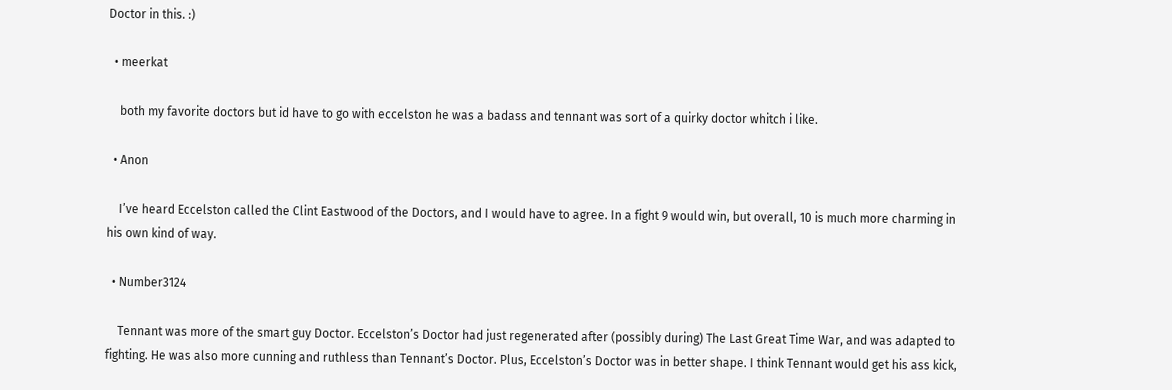Doctor in this. :)

  • meerkat

    both my favorite doctors but id have to go with eccelston he was a badass and tennant was sort of a quirky doctor whitch i like.

  • Anon

    I’ve heard Eccelston called the Clint Eastwood of the Doctors, and I would have to agree. In a fight 9 would win, but overall, 10 is much more charming in his own kind of way.

  • Number3124

    Tennant was more of the smart guy Doctor. Eccelston’s Doctor had just regenerated after (possibly during) The Last Great Time War, and was adapted to fighting. He was also more cunning and ruthless than Tennant’s Doctor. Plus, Eccelston’s Doctor was in better shape. I think Tennant would get his ass kick,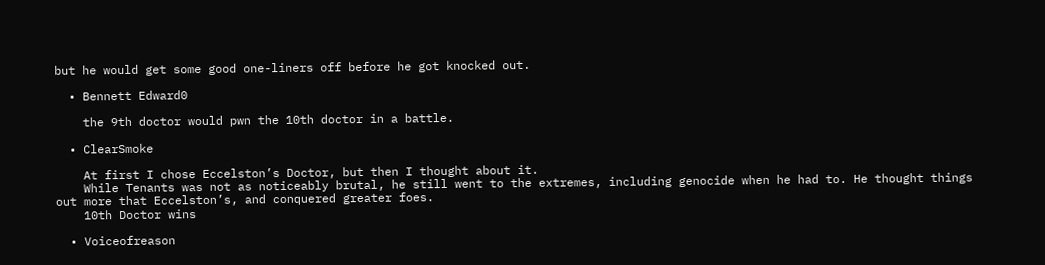but he would get some good one-liners off before he got knocked out.

  • Bennett Edward0

    the 9th doctor would pwn the 10th doctor in a battle.

  • ClearSmoke

    At first I chose Eccelston’s Doctor, but then I thought about it.
    While Tenants was not as noticeably brutal, he still went to the extremes, including genocide when he had to. He thought things out more that Eccelston’s, and conquered greater foes.
    10th Doctor wins

  • Voiceofreason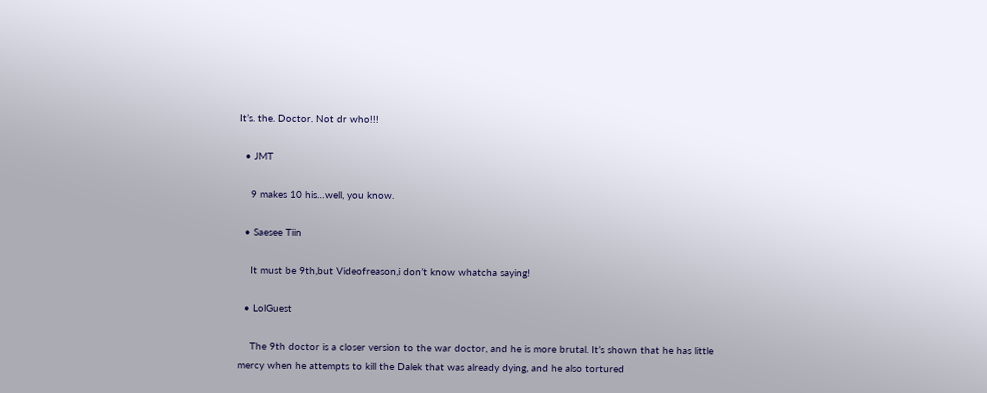It’s. the. Doctor. Not dr who!!!

  • JMT

    9 makes 10 his…well, you know.

  • Saesee Tiin

    It must be 9th,but Videofreason,i don’t know whatcha saying!

  • LolGuest

    The 9th doctor is a closer version to the war doctor, and he is more brutal. It’s shown that he has little mercy when he attempts to kill the Dalek that was already dying, and he also tortured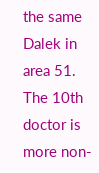the same Dalek in area 51. The 10th doctor is more non-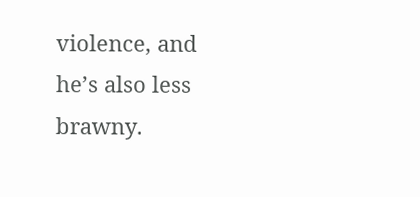violence, and he’s also less brawny.